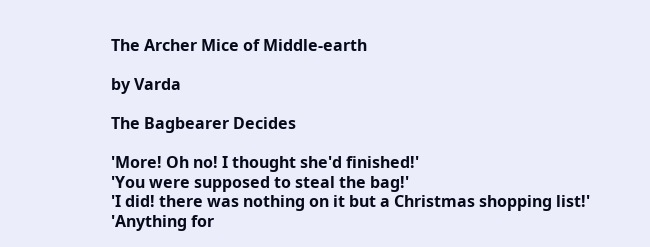The Archer Mice of Middle-earth

by Varda

The Bagbearer Decides

'More! Oh no! I thought she'd finished!'
'You were supposed to steal the bag!'
'I did! there was nothing on it but a Christmas shopping list!'
'Anything for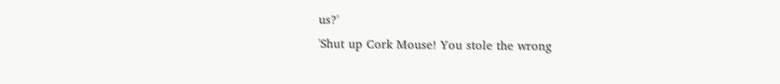us?'
'Shut up Cork Mouse! You stole the wrong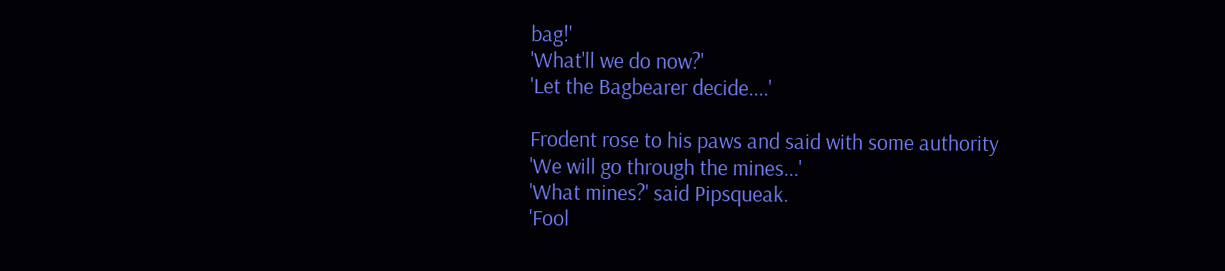bag!'
'What'll we do now?'
'Let the Bagbearer decide....'

Frodent rose to his paws and said with some authority
'We will go through the mines...'
'What mines?' said Pipsqueak.
'Fool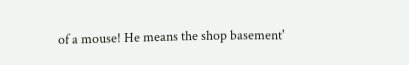of a mouse! He means the shop basement'